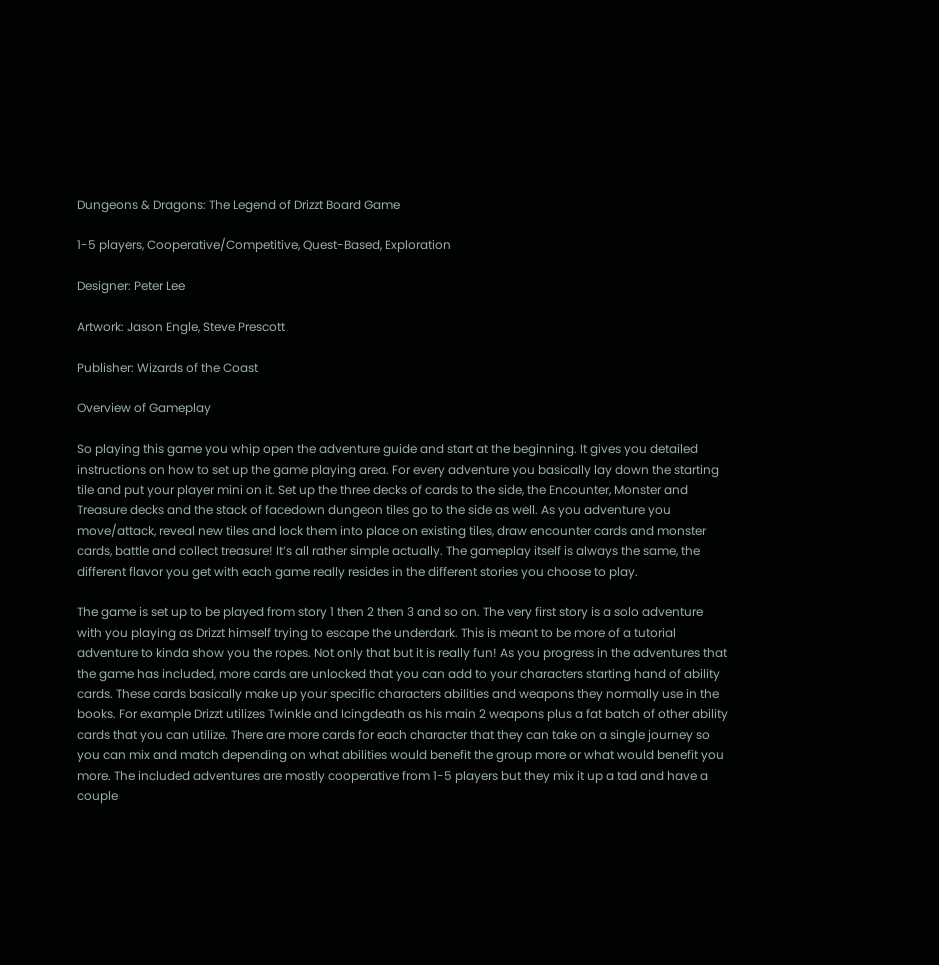Dungeons & Dragons: The Legend of Drizzt Board Game

1-5 players, Cooperative/Competitive, Quest-Based, Exploration

Designer: Peter Lee

Artwork: Jason Engle, Steve Prescott

Publisher: Wizards of the Coast

Overview of Gameplay

So playing this game you whip open the adventure guide and start at the beginning. It gives you detailed instructions on how to set up the game playing area. For every adventure you basically lay down the starting tile and put your player mini on it. Set up the three decks of cards to the side, the Encounter, Monster and Treasure decks and the stack of facedown dungeon tiles go to the side as well. As you adventure you move/attack, reveal new tiles and lock them into place on existing tiles, draw encounter cards and monster cards, battle and collect treasure! It’s all rather simple actually. The gameplay itself is always the same, the different flavor you get with each game really resides in the different stories you choose to play.

The game is set up to be played from story 1 then 2 then 3 and so on. The very first story is a solo adventure with you playing as Drizzt himself trying to escape the underdark. This is meant to be more of a tutorial adventure to kinda show you the ropes. Not only that but it is really fun! As you progress in the adventures that the game has included, more cards are unlocked that you can add to your characters starting hand of ability cards. These cards basically make up your specific characters abilities and weapons they normally use in the books. For example Drizzt utilizes Twinkle and Icingdeath as his main 2 weapons plus a fat batch of other ability cards that you can utilize. There are more cards for each character that they can take on a single journey so you can mix and match depending on what abilities would benefit the group more or what would benefit you more. The included adventures are mostly cooperative from 1-5 players but they mix it up a tad and have a couple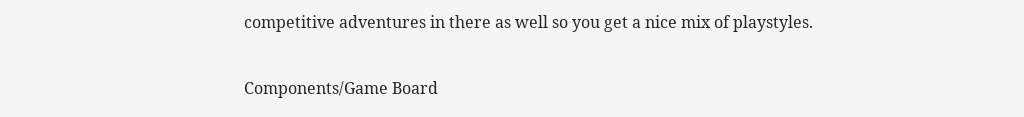competitive adventures in there as well so you get a nice mix of playstyles.

Components/Game Board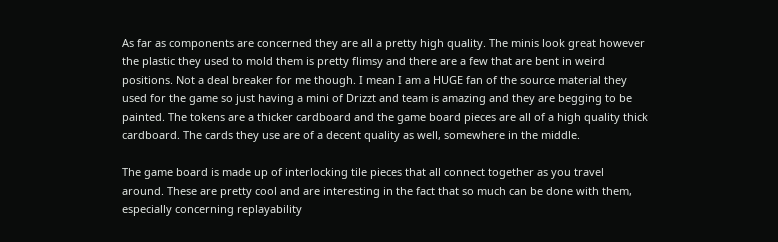As far as components are concerned they are all a pretty high quality. The minis look great however the plastic they used to mold them is pretty flimsy and there are a few that are bent in weird positions. Not a deal breaker for me though. I mean I am a HUGE fan of the source material they used for the game so just having a mini of Drizzt and team is amazing and they are begging to be painted. The tokens are a thicker cardboard and the game board pieces are all of a high quality thick cardboard. The cards they use are of a decent quality as well, somewhere in the middle.

The game board is made up of interlocking tile pieces that all connect together as you travel around. These are pretty cool and are interesting in the fact that so much can be done with them, especially concerning replayability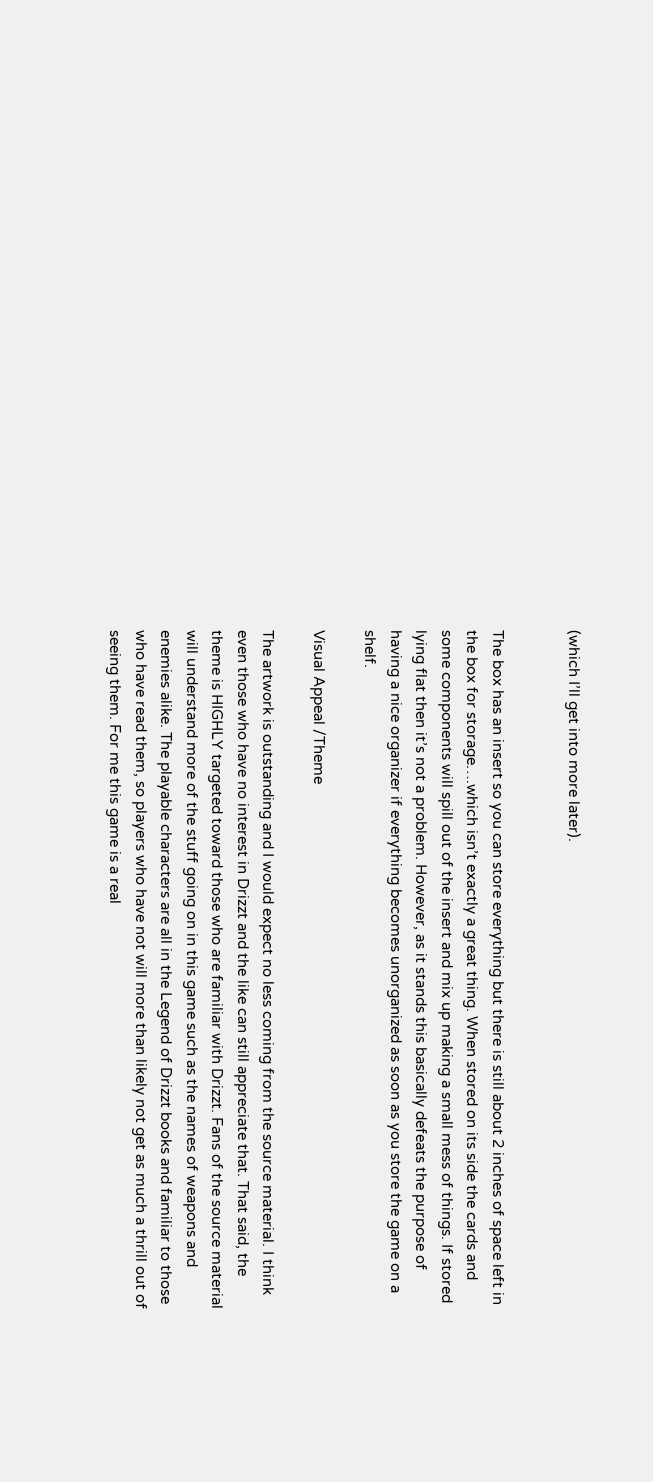(which I’ll get into more later).


The box has an insert so you can store everything but there is still about 2 inches of space left in the box for storage….which isn’t exactly a great thing. When stored on its side the cards and some components will spill out of the insert and mix up making a small mess of things. If stored lying flat then it’s not a problem. However, as it stands this basically defeats the purpose of having a nice organizer if everything becomes unorganized as soon as you store the game on a shelf.

Visual Appeal /Theme

The artwork is outstanding and I would expect no less coming from the source material. I think even those who have no interest in Drizzt and the like can still appreciate that. That said, the theme is HIGHLY targeted toward those who are familiar with Drizzt. Fans of the source material will understand more of the stuff going on in this game such as the names of weapons and enemies alike. The playable characters are all in the Legend of Drizzt books and familiar to those who have read them, so players who have not will more than likely not get as much a thrill out of seeing them. For me this game is a real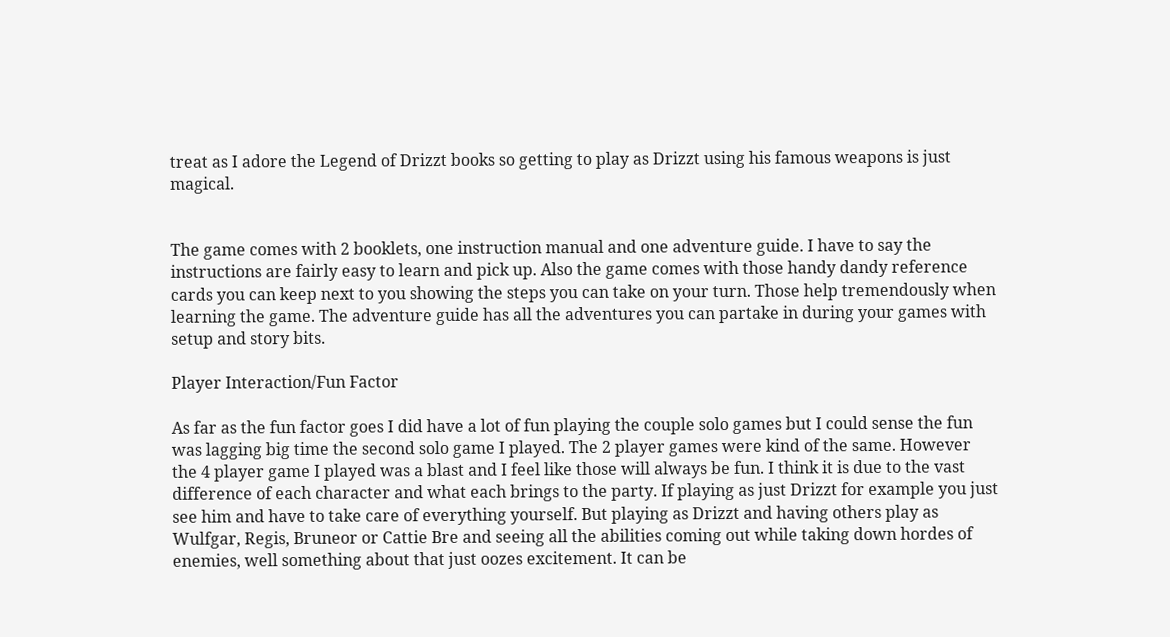treat as I adore the Legend of Drizzt books so getting to play as Drizzt using his famous weapons is just magical.


The game comes with 2 booklets, one instruction manual and one adventure guide. I have to say the instructions are fairly easy to learn and pick up. Also the game comes with those handy dandy reference cards you can keep next to you showing the steps you can take on your turn. Those help tremendously when learning the game. The adventure guide has all the adventures you can partake in during your games with setup and story bits.

Player Interaction/Fun Factor

As far as the fun factor goes I did have a lot of fun playing the couple solo games but I could sense the fun was lagging big time the second solo game I played. The 2 player games were kind of the same. However the 4 player game I played was a blast and I feel like those will always be fun. I think it is due to the vast difference of each character and what each brings to the party. If playing as just Drizzt for example you just see him and have to take care of everything yourself. But playing as Drizzt and having others play as Wulfgar, Regis, Bruneor or Cattie Bre and seeing all the abilities coming out while taking down hordes of enemies, well something about that just oozes excitement. It can be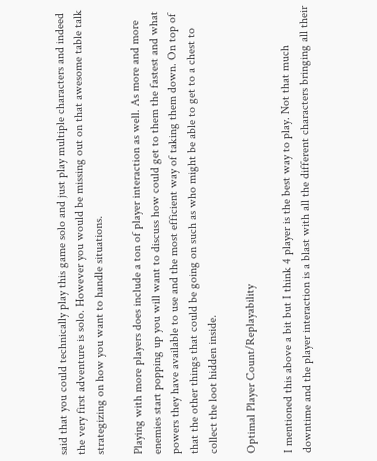said that you could technically play this game solo and just play multiple characters and indeed the very first adventure is solo. However you would be missing out on that awesome table talk strategizing on how you want to handle situations.

Playing with more players does include a ton of player interaction as well. As more and more enemies start popping up you will want to discuss how could get to them the fastest and what powers they have available to use and the most efficient way of taking them down. On top of that the other things that could be going on such as who might be able to get to a chest to collect the loot hidden inside.

Optimal Player Count/Replayability

I mentioned this above a bit but I think 4 player is the best way to play. Not that much downtime and the player interaction is a blast with all the different characters bringing all their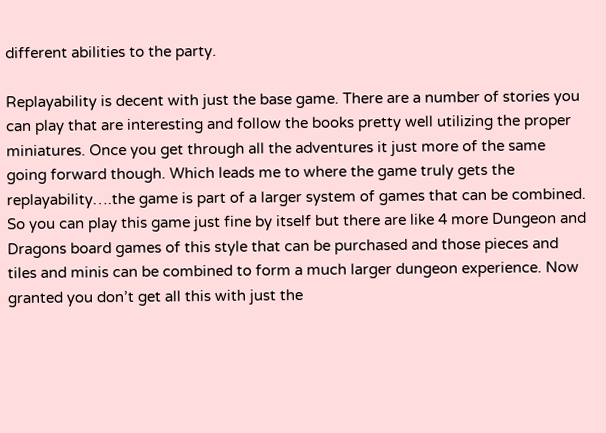different abilities to the party.

Replayability is decent with just the base game. There are a number of stories you can play that are interesting and follow the books pretty well utilizing the proper miniatures. Once you get through all the adventures it just more of the same going forward though. Which leads me to where the game truly gets the replayability….the game is part of a larger system of games that can be combined. So you can play this game just fine by itself but there are like 4 more Dungeon and Dragons board games of this style that can be purchased and those pieces and tiles and minis can be combined to form a much larger dungeon experience. Now granted you don’t get all this with just the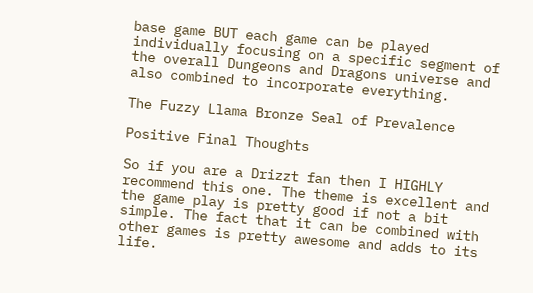base game BUT each game can be played individually focusing on a specific segment of the overall Dungeons and Dragons universe and also combined to incorporate everything.

The Fuzzy Llama Bronze Seal of Prevalence

Positive Final Thoughts

So if you are a Drizzt fan then I HIGHLY recommend this one. The theme is excellent and the game play is pretty good if not a bit simple. The fact that it can be combined with other games is pretty awesome and adds to its life.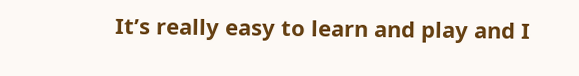It’s really easy to learn and play and I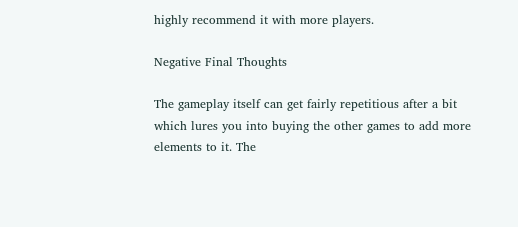highly recommend it with more players.

Negative Final Thoughts

The gameplay itself can get fairly repetitious after a bit which lures you into buying the other games to add more elements to it. The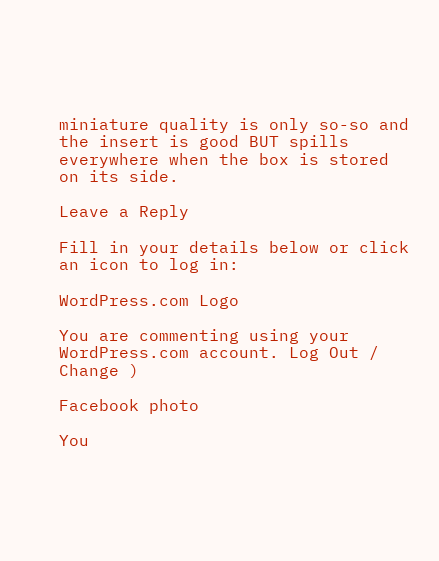miniature quality is only so-so and the insert is good BUT spills everywhere when the box is stored on its side.

Leave a Reply

Fill in your details below or click an icon to log in:

WordPress.com Logo

You are commenting using your WordPress.com account. Log Out /  Change )

Facebook photo

You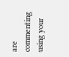are commenting using your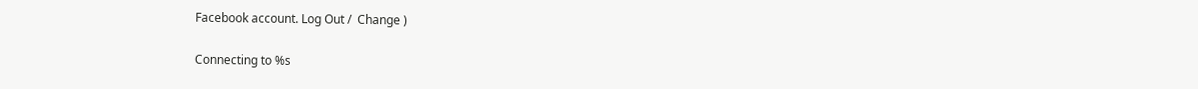Facebook account. Log Out /  Change )

Connecting to %s